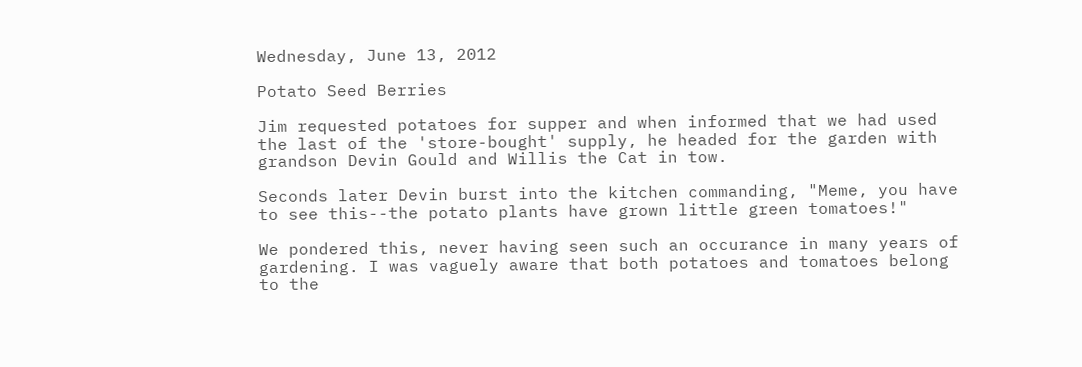Wednesday, June 13, 2012

Potato Seed Berries

Jim requested potatoes for supper and when informed that we had used the last of the 'store-bought' supply, he headed for the garden with grandson Devin Gould and Willis the Cat in tow.

Seconds later Devin burst into the kitchen commanding, "Meme, you have to see this--the potato plants have grown little green tomatoes!"

We pondered this, never having seen such an occurance in many years of gardening. I was vaguely aware that both potatoes and tomatoes belong to the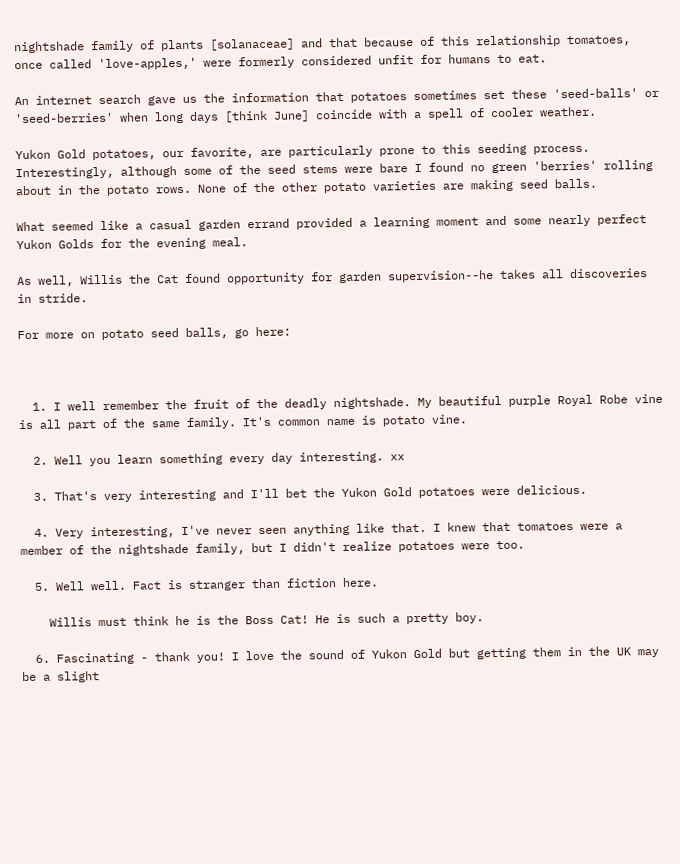nightshade family of plants [solanaceae] and that because of this relationship tomatoes, once called 'love-apples,' were formerly considered unfit for humans to eat.

An internet search gave us the information that potatoes sometimes set these 'seed-balls' or 'seed-berries' when long days [think June] coincide with a spell of cooler weather.

Yukon Gold potatoes, our favorite, are particularly prone to this seeding process. Interestingly, although some of the seed stems were bare I found no green 'berries' rolling about in the potato rows. None of the other potato varieties are making seed balls.

What seemed like a casual garden errand provided a learning moment and some nearly perfect
Yukon Golds for the evening meal.

As well, Willis the Cat found opportunity for garden supervision--he takes all discoveries in stride.

For more on potato seed balls, go here:



  1. I well remember the fruit of the deadly nightshade. My beautiful purple Royal Robe vine is all part of the same family. It's common name is potato vine.

  2. Well you learn something every day interesting. xx

  3. That's very interesting and I'll bet the Yukon Gold potatoes were delicious.

  4. Very interesting, I've never seen anything like that. I knew that tomatoes were a member of the nightshade family, but I didn't realize potatoes were too.

  5. Well well. Fact is stranger than fiction here.

    Willis must think he is the Boss Cat! He is such a pretty boy.

  6. Fascinating - thank you! I love the sound of Yukon Gold but getting them in the UK may be a slight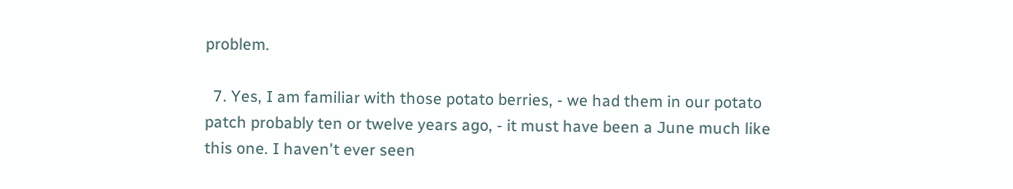problem.

  7. Yes, I am familiar with those potato berries, - we had them in our potato patch probably ten or twelve years ago, - it must have been a June much like this one. I haven't ever seen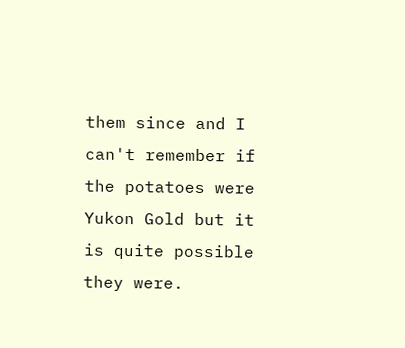them since and I can't remember if the potatoes were Yukon Gold but it is quite possible they were.